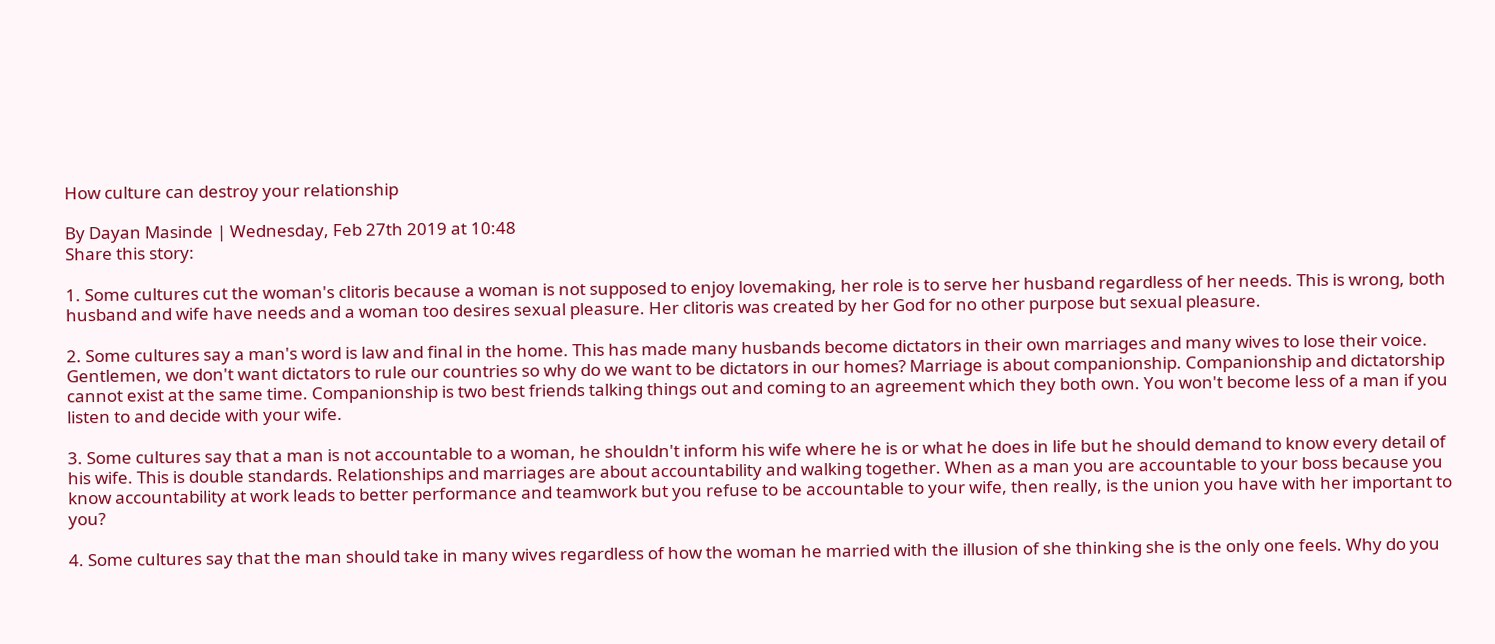How culture can destroy your relationship

By Dayan Masinde | Wednesday, Feb 27th 2019 at 10:48
Share this story:

1. Some cultures cut the woman's clitoris because a woman is not supposed to enjoy lovemaking, her role is to serve her husband regardless of her needs. This is wrong, both husband and wife have needs and a woman too desires sexual pleasure. Her clitoris was created by her God for no other purpose but sexual pleasure.

2. Some cultures say a man's word is law and final in the home. This has made many husbands become dictators in their own marriages and many wives to lose their voice. Gentlemen, we don't want dictators to rule our countries so why do we want to be dictators in our homes? Marriage is about companionship. Companionship and dictatorship cannot exist at the same time. Companionship is two best friends talking things out and coming to an agreement which they both own. You won't become less of a man if you listen to and decide with your wife.

3. Some cultures say that a man is not accountable to a woman, he shouldn't inform his wife where he is or what he does in life but he should demand to know every detail of his wife. This is double standards. Relationships and marriages are about accountability and walking together. When as a man you are accountable to your boss because you know accountability at work leads to better performance and teamwork but you refuse to be accountable to your wife, then really, is the union you have with her important to you?

4. Some cultures say that the man should take in many wives regardless of how the woman he married with the illusion of she thinking she is the only one feels. Why do you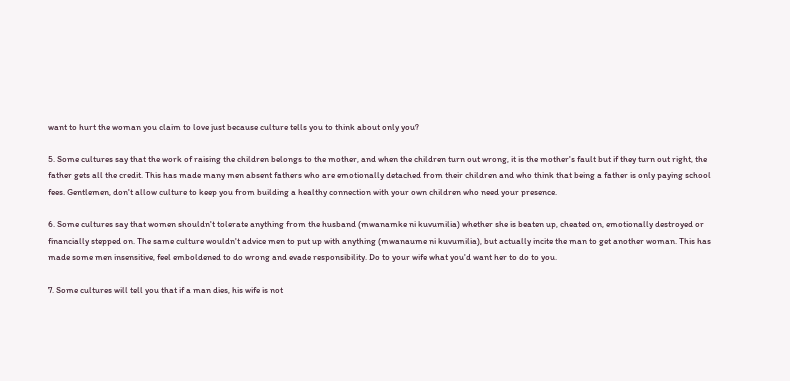want to hurt the woman you claim to love just because culture tells you to think about only you?

5. Some cultures say that the work of raising the children belongs to the mother, and when the children turn out wrong, it is the mother's fault but if they turn out right, the father gets all the credit. This has made many men absent fathers who are emotionally detached from their children and who think that being a father is only paying school fees. Gentlemen, don't allow culture to keep you from building a healthy connection with your own children who need your presence.

6. Some cultures say that women shouldn't tolerate anything from the husband (mwanamke ni kuvumilia) whether she is beaten up, cheated on, emotionally destroyed or financially stepped on. The same culture wouldn't advice men to put up with anything (mwanaume ni kuvumilia), but actually incite the man to get another woman. This has made some men insensitive, feel emboldened to do wrong and evade responsibility. Do to your wife what you'd want her to do to you.

7. Some cultures will tell you that if a man dies, his wife is not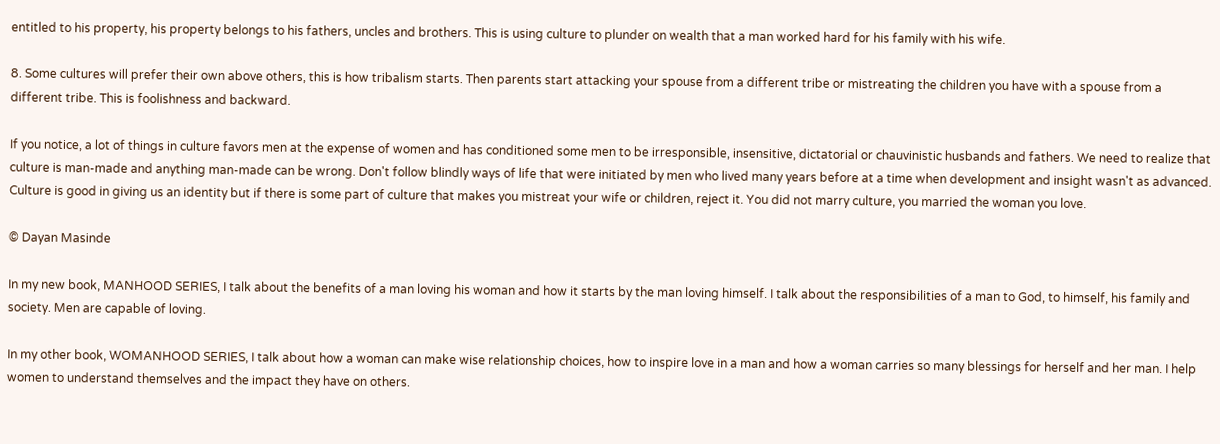entitled to his property, his property belongs to his fathers, uncles and brothers. This is using culture to plunder on wealth that a man worked hard for his family with his wife.

8. Some cultures will prefer their own above others, this is how tribalism starts. Then parents start attacking your spouse from a different tribe or mistreating the children you have with a spouse from a different tribe. This is foolishness and backward.

If you notice, a lot of things in culture favors men at the expense of women and has conditioned some men to be irresponsible, insensitive, dictatorial or chauvinistic husbands and fathers. We need to realize that culture is man-made and anything man-made can be wrong. Don't follow blindly ways of life that were initiated by men who lived many years before at a time when development and insight wasn't as advanced. Culture is good in giving us an identity but if there is some part of culture that makes you mistreat your wife or children, reject it. You did not marry culture, you married the woman you love.

© Dayan Masinde

In my new book, MANHOOD SERIES, I talk about the benefits of a man loving his woman and how it starts by the man loving himself. I talk about the responsibilities of a man to God, to himself, his family and society. Men are capable of loving.

In my other book, WOMANHOOD SERIES, I talk about how a woman can make wise relationship choices, how to inspire love in a man and how a woman carries so many blessings for herself and her man. I help women to understand themselves and the impact they have on others.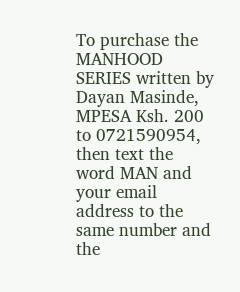To purchase the MANHOOD SERIES written by Dayan Masinde, MPESA Ksh. 200 to 0721590954, then text the word MAN and your email address to the same number and the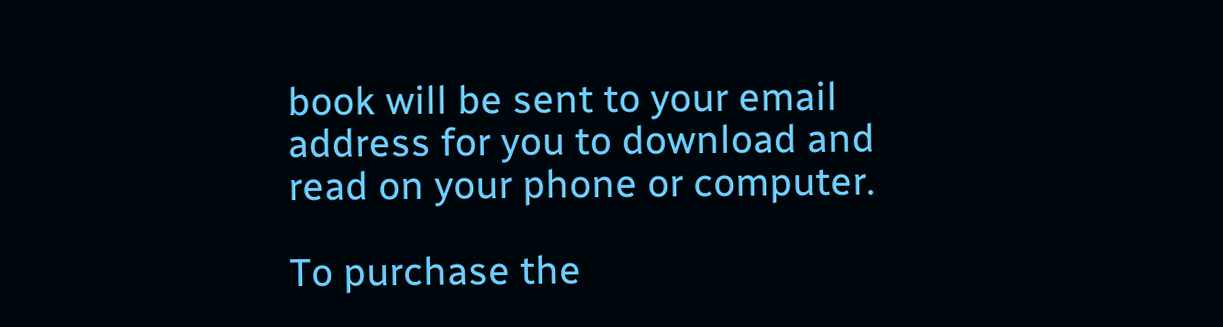book will be sent to your email address for you to download and read on your phone or computer.

To purchase the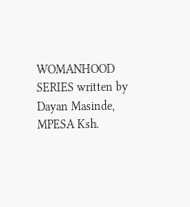WOMANHOOD SERIES written by Dayan Masinde, MPESA Ksh.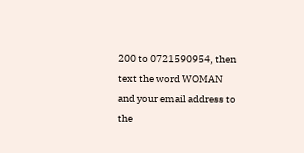200 to 0721590954, then text the word WOMAN and your email address to the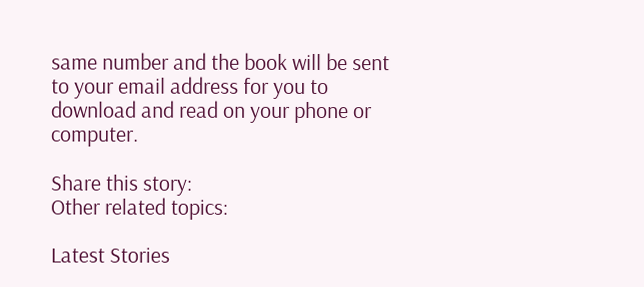same number and the book will be sent to your email address for you to download and read on your phone or computer.

Share this story:
Other related topics:

Latest Stories